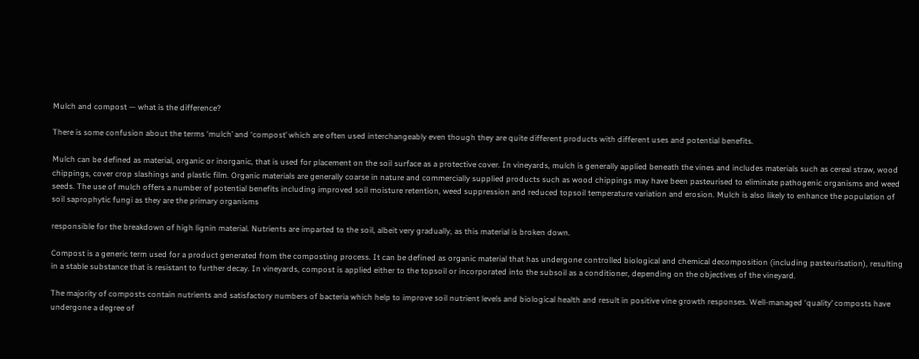Mulch and compost — what is the difference?

There is some confusion about the terms ‘mulch’ and ‘compost’ which are often used interchangeably even though they are quite different products with different uses and potential benefits.

Mulch can be defined as material, organic or inorganic, that is used for placement on the soil surface as a protective cover. In vineyards, mulch is generally applied beneath the vines and includes materials such as cereal straw, wood chippings, cover crop slashings and plastic film. Organic materials are generally coarse in nature and commercially supplied products such as wood chippings may have been pasteurised to eliminate pathogenic organisms and weed seeds. The use of mulch offers a number of potential benefits including improved soil moisture retention, weed suppression and reduced topsoil temperature variation and erosion. Mulch is also likely to enhance the population of soil saprophytic fungi as they are the primary organisms

responsible for the breakdown of high lignin material. Nutrients are imparted to the soil, albeit very gradually, as this material is broken down.

Compost is a generic term used for a product generated from the composting process. It can be defined as organic material that has undergone controlled biological and chemical decomposition (including pasteurisation), resulting in a stable substance that is resistant to further decay. In vineyards, compost is applied either to the topsoil or incorporated into the subsoil as a conditioner, depending on the objectives of the vineyard.

The majority of composts contain nutrients and satisfactory numbers of bacteria which help to improve soil nutrient levels and biological health and result in positive vine growth responses. Well-managed ‘quality’ composts have undergone a degree of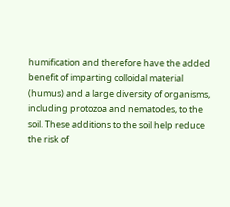humification and therefore have the added benefit of imparting colloidal material (humus) and a large diversity of organisms, including protozoa and nematodes, to the soil. These additions to the soil help reduce the risk of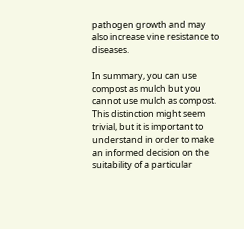pathogen growth and may also increase vine resistance to diseases.

In summary, you can use compost as mulch but you cannot use mulch as compost. This distinction might seem trivial, but it is important to understand in order to make an informed decision on the suitability of a particular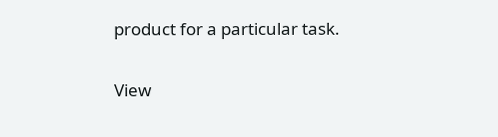product for a particular task.

View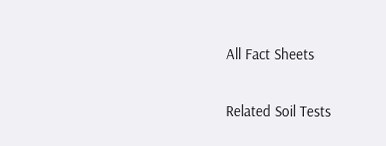All Fact Sheets

Related Soil Tests